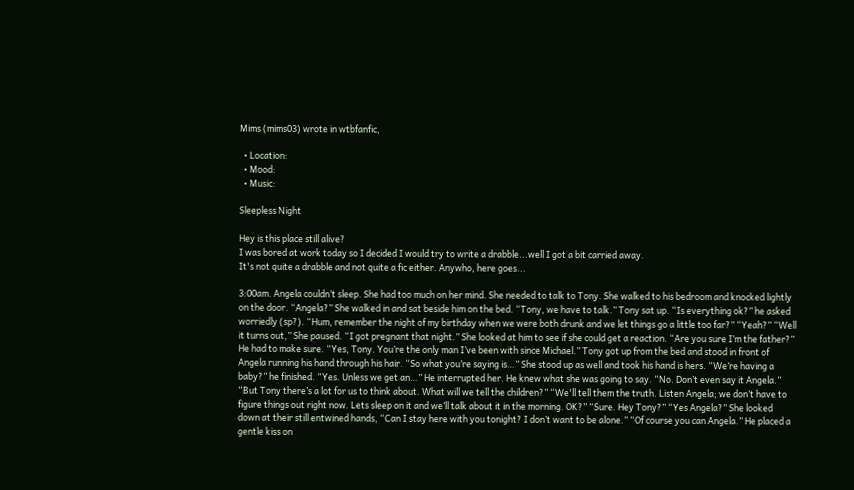Mims (mims03) wrote in wtbfanfic,

  • Location:
  • Mood:
  • Music:

Sleepless Night

Hey is this place still alive?
I was bored at work today so I decided I would try to write a drabble...well I got a bit carried away.
It's not quite a drabble and not quite a fic either. Anywho, here goes...

3:00am. Angela couldn’t sleep. She had too much on her mind. She needed to talk to Tony. She walked to his bedroom and knocked lightly on the door. “Angela?” She walked in and sat beside him on the bed. “Tony, we have to talk.” Tony sat up. “Is everything ok?” he asked worriedly (sp?). “Hum, remember the night of my birthday when we were both drunk and we let things go a little too far?” “Yeah?” “Well it turns out,” She paused. “I got pregnant that night.” She looked at him to see if she could get a reaction. “Are you sure I’m the father?” He had to make sure. “Yes, Tony. You’re the only man I’ve been with since Michael.” Tony got up from the bed and stood in front of Angela running his hand through his hair. “So what you’re saying is…” She stood up as well and took his hand is hers. “We’re having a baby?” he finished. “Yes. Unless we get an…” He interrupted her. He knew what she was going to say. “No. Don’t even say it Angela.” “But Tony there’s a lot for us to think about. What will we tell the children?” “We'll tell them the truth. Listen Angela; we don’t have to figure things out right now. Lets sleep on it and we’ll talk about it in the morning. OK?” “Sure. Hey Tony?” “Yes Angela?” She looked down at their still entwined hands, “Can I stay here with you tonight? I don’t want to be alone.” “Of course you can Angela.” He placed a gentle kiss on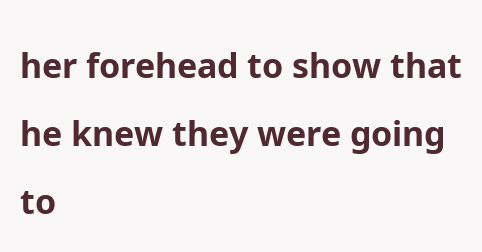her forehead to show that he knew they were going to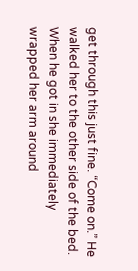get through this just fine. “Come on.” He walked her to the other side of the bed. When he got in she immediately wrapped her arm around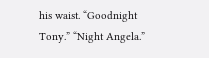his waist. “Goodnight Tony.” “Night Angela.”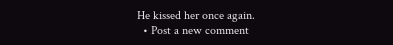He kissed her once again.
  • Post a new comment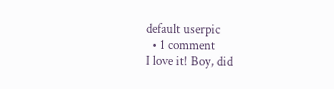default userpic
  • 1 comment
I love it! Boy, did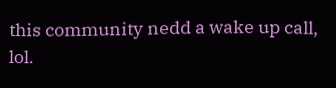this community nedd a wake up call, lol.